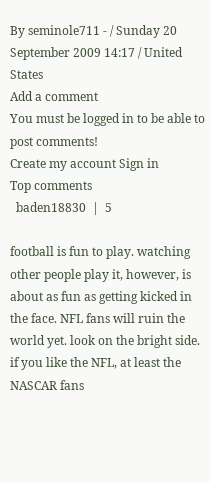By seminole711 - / Sunday 20 September 2009 14:17 / United States
Add a comment
You must be logged in to be able to post comments!
Create my account Sign in
Top comments
  baden18830  |  5

football is fun to play. watching other people play it, however, is about as fun as getting kicked in the face. NFL fans will ruin the world yet. look on the bright side. if you like the NFL, at least the NASCAR fans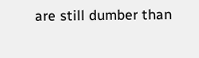are still dumber than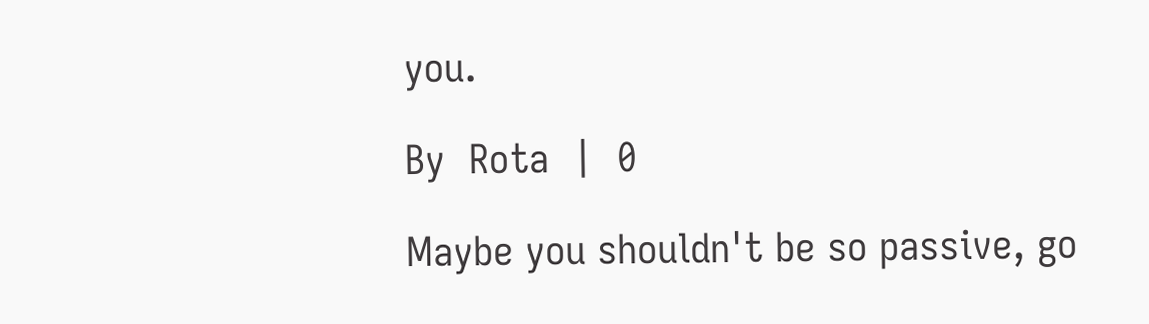you.

By  Rota  |  0

Maybe you shouldn't be so passive, go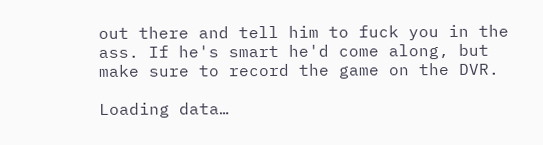out there and tell him to fuck you in the ass. If he's smart he'd come along, but make sure to record the game on the DVR.

Loading data…